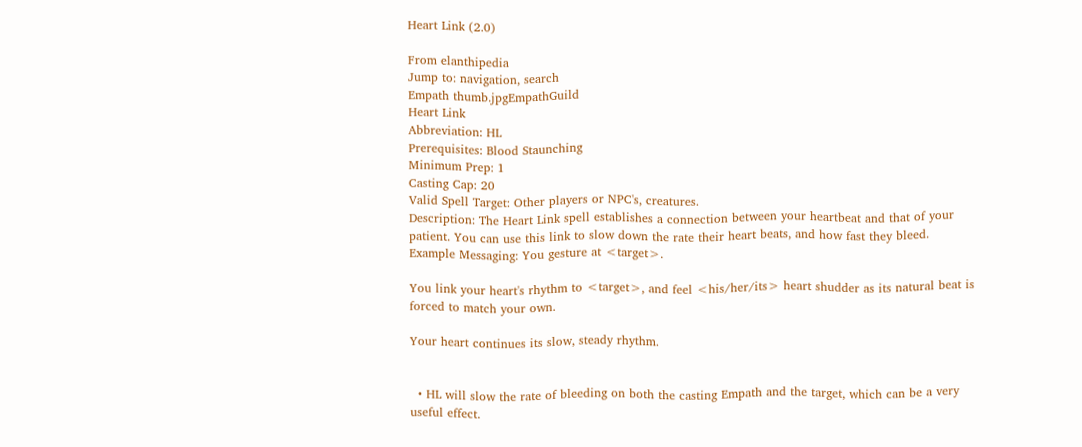Heart Link (2.0)

From elanthipedia
Jump to: navigation, search
Empath thumb.jpgEmpathGuild
Heart Link
Abbreviation: HL
Prerequisites: Blood Staunching
Minimum Prep: 1
Casting Cap: 20
Valid Spell Target: Other players or NPC's, creatures.
Description: The Heart Link spell establishes a connection between your heartbeat and that of your patient. You can use this link to slow down the rate their heart beats, and how fast they bleed.
Example Messaging: You gesture at <target>.

You link your heart's rhythm to <target>, and feel <his/her/its> heart shudder as its natural beat is forced to match your own.

Your heart continues its slow, steady rhythm.


  • HL will slow the rate of bleeding on both the casting Empath and the target, which can be a very useful effect.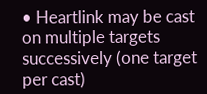• Heartlink may be cast on multiple targets successively (one target per cast)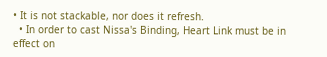• It is not stackable, nor does it refresh.
  • In order to cast Nissa's Binding, Heart Link must be in effect on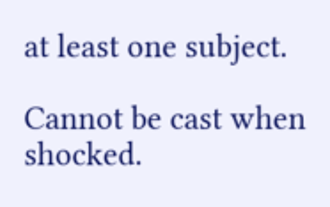at least one subject.

Cannot be cast when shocked.